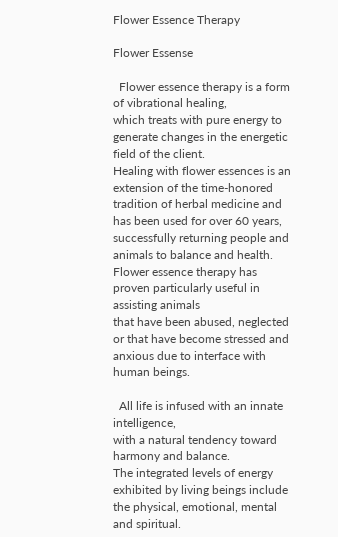Flower Essence Therapy

Flower Essense

  Flower essence therapy is a form of vibrational healing,
which treats with pure energy to generate changes in the energetic field of the client.
Healing with flower essences is an extension of the time-honored tradition of herbal medicine and has been used for over 60 years,
successfully returning people and animals to balance and health.
Flower essence therapy has proven particularly useful in assisting animals
that have been abused, neglected or that have become stressed and
anxious due to interface with human beings.

  All life is infused with an innate intelligence,
with a natural tendency toward harmony and balance.
The integrated levels of energy exhibited by living beings include
the physical, emotional, mental and spiritual.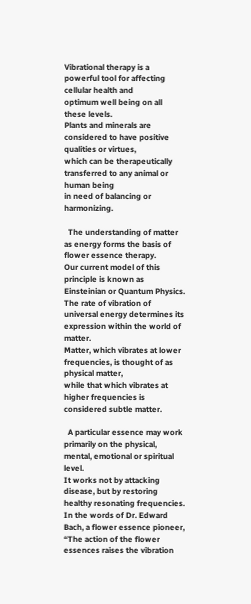Vibrational therapy is a powerful tool for affecting cellular health and
optimum well being on all these levels.
Plants and minerals are considered to have positive qualities or virtues,
which can be therapeutically transferred to any animal or human being
in need of balancing or harmonizing.

  The understanding of matter as energy forms the basis of flower essence therapy.
Our current model of this principle is known as Einsteinian or Quantum Physics.
The rate of vibration of universal energy determines its
expression within the world of matter.
Matter, which vibrates at lower frequencies, is thought of as physical matter,
while that which vibrates at higher frequencies is considered subtle matter.

  A particular essence may work primarily on the physical,
mental, emotional or spiritual level.
It works not by attacking disease, but by restoring healthy resonating frequencies.
In the words of Dr. Edward Bach, a flower essence pioneer,
“The action of the flower essences raises the vibration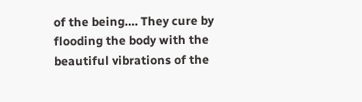of the being…. They cure by flooding the body with the beautiful vibrations of the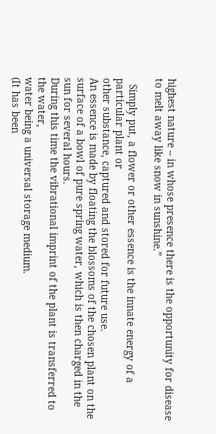highest nature – in whose presence there is the opportunity for disease to melt away like snow in sunshine.”

  Simply put, a flower or other essence is the innate energy of a particular plant or
other substance, captured and stored for future use.
An essence is made by floating the blossoms of the chosen plant on the surface of a bowl of pure spring water, which is then charged in the sun for several hours.
During this time the vibrational imprint of the plant is transferred to the water,
water being a universal storage medium.
(It has been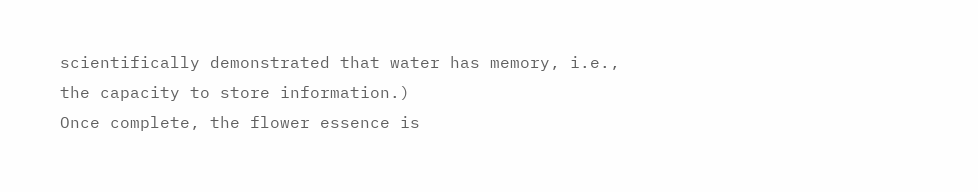scientifically demonstrated that water has memory, i.e.,
the capacity to store information.)
Once complete, the flower essence is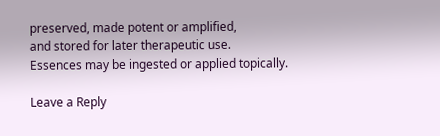preserved, made potent or amplified,
and stored for later therapeutic use.
Essences may be ingested or applied topically.

Leave a Reply